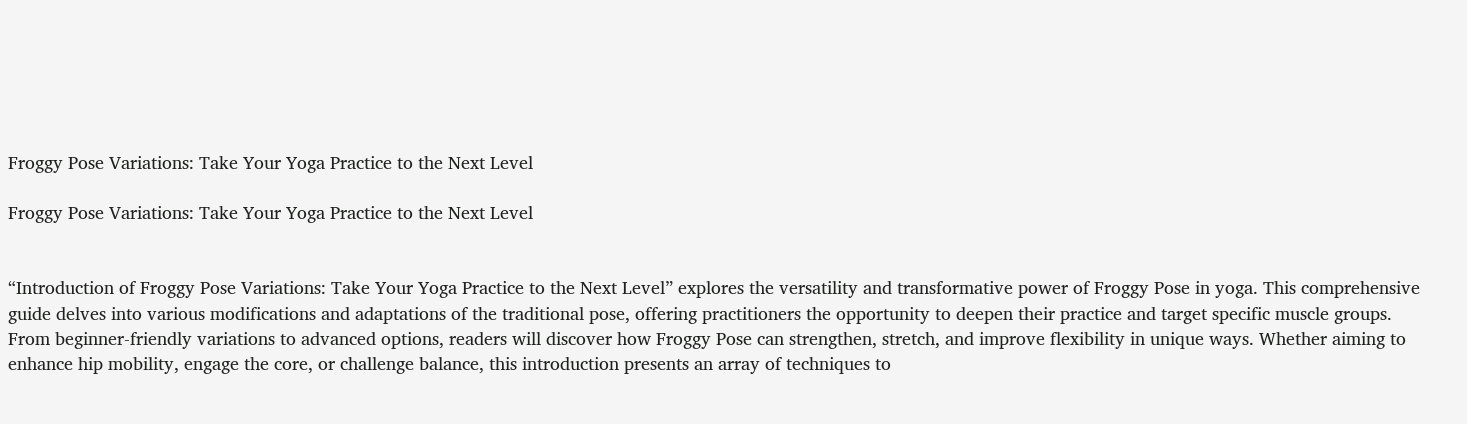Froggy Pose Variations: Take Your Yoga Practice to the Next Level

Froggy Pose Variations: Take Your Yoga Practice to the Next Level


“Introduction of Froggy Pose Variations: Take Your Yoga Practice to the Next Level” explores the versatility and transformative power of Froggy Pose in yoga. This comprehensive guide delves into various modifications and adaptations of the traditional pose, offering practitioners the opportunity to deepen their practice and target specific muscle groups. From beginner-friendly variations to advanced options, readers will discover how Froggy Pose can strengthen, stretch, and improve flexibility in unique ways. Whether aiming to enhance hip mobility, engage the core, or challenge balance, this introduction presents an array of techniques to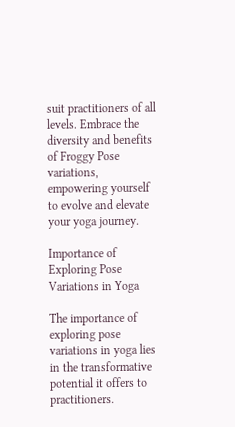suit practitioners of all levels. Embrace the diversity and benefits of Froggy Pose variations, empowering yourself to evolve and elevate your yoga journey.

Importance of Exploring Pose Variations in Yoga

The importance of exploring pose variations in yoga lies in the transformative potential it offers to practitioners.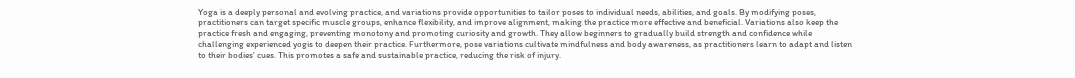Yoga is a deeply personal and evolving practice, and variations provide opportunities to tailor poses to individual needs, abilities, and goals. By modifying poses, practitioners can target specific muscle groups, enhance flexibility, and improve alignment, making the practice more effective and beneficial. Variations also keep the practice fresh and engaging, preventing monotony and promoting curiosity and growth. They allow beginners to gradually build strength and confidence while challenging experienced yogis to deepen their practice. Furthermore, pose variations cultivate mindfulness and body awareness, as practitioners learn to adapt and listen to their bodies’ cues. This promotes a safe and sustainable practice, reducing the risk of injury.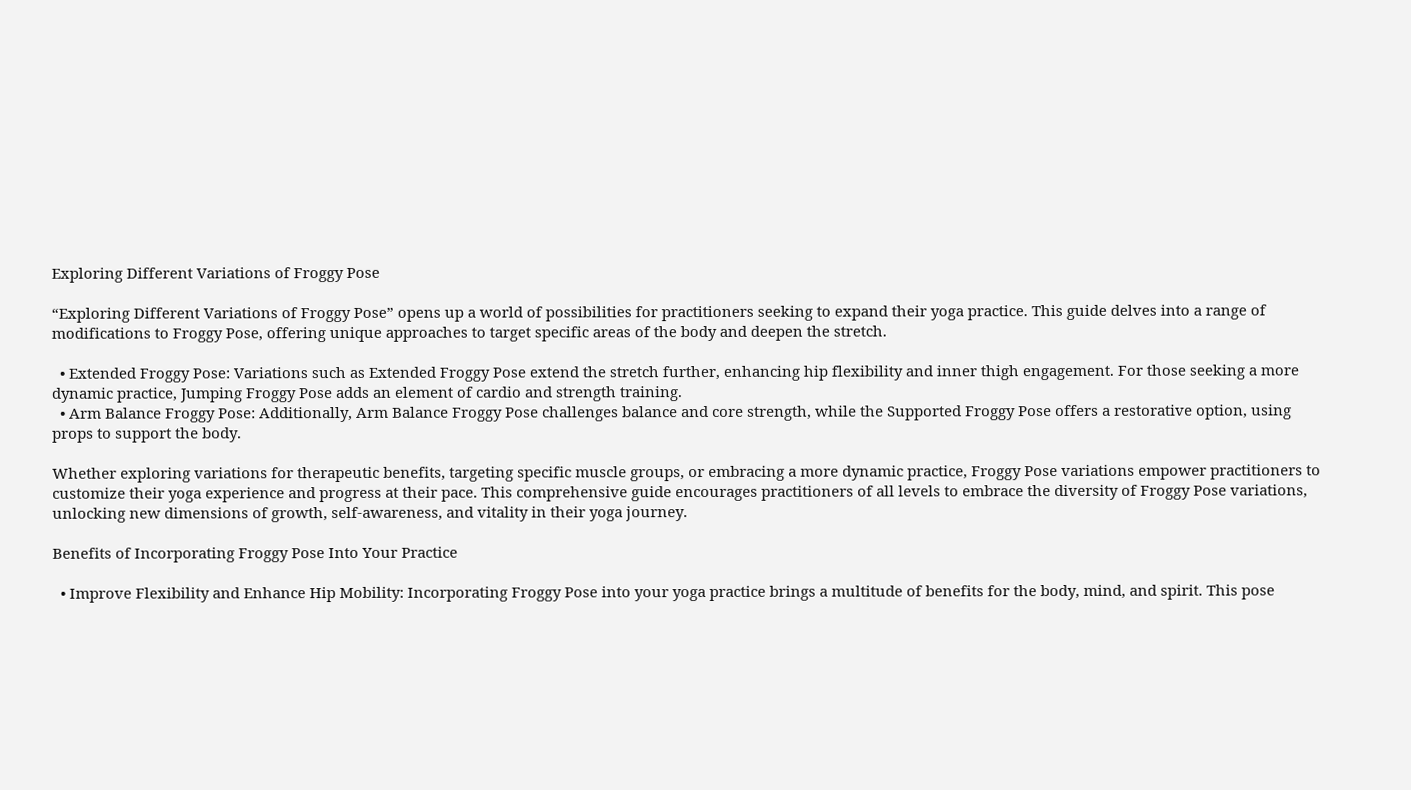Exploring Different Variations of Froggy Pose

“Exploring Different Variations of Froggy Pose” opens up a world of possibilities for practitioners seeking to expand their yoga practice. This guide delves into a range of modifications to Froggy Pose, offering unique approaches to target specific areas of the body and deepen the stretch.

  • Extended Froggy Pose: Variations such as Extended Froggy Pose extend the stretch further, enhancing hip flexibility and inner thigh engagement. For those seeking a more dynamic practice, Jumping Froggy Pose adds an element of cardio and strength training.
  • Arm Balance Froggy Pose: Additionally, Arm Balance Froggy Pose challenges balance and core strength, while the Supported Froggy Pose offers a restorative option, using props to support the body.

Whether exploring variations for therapeutic benefits, targeting specific muscle groups, or embracing a more dynamic practice, Froggy Pose variations empower practitioners to customize their yoga experience and progress at their pace. This comprehensive guide encourages practitioners of all levels to embrace the diversity of Froggy Pose variations, unlocking new dimensions of growth, self-awareness, and vitality in their yoga journey.

Benefits of Incorporating Froggy Pose Into Your Practice

  • Improve Flexibility and Enhance Hip Mobility: Incorporating Froggy Pose into your yoga practice brings a multitude of benefits for the body, mind, and spirit. This pose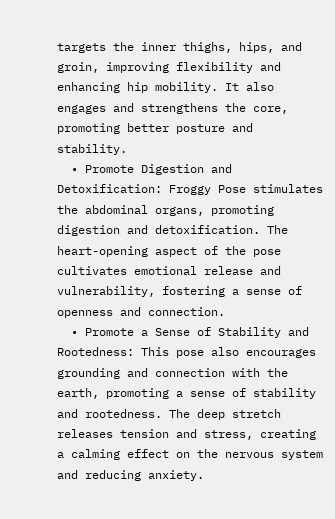targets the inner thighs, hips, and groin, improving flexibility and enhancing hip mobility. It also engages and strengthens the core, promoting better posture and stability.
  • Promote Digestion and Detoxification: Froggy Pose stimulates the abdominal organs, promoting digestion and detoxification. The heart-opening aspect of the pose cultivates emotional release and vulnerability, fostering a sense of openness and connection.
  • Promote a Sense of Stability and Rootedness: This pose also encourages grounding and connection with the earth, promoting a sense of stability and rootedness. The deep stretch releases tension and stress, creating a calming effect on the nervous system and reducing anxiety.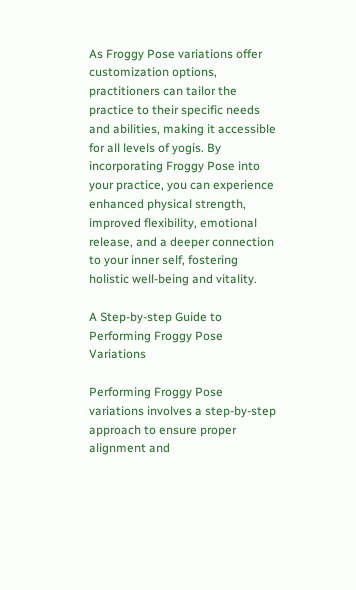As Froggy Pose variations offer customization options, practitioners can tailor the practice to their specific needs and abilities, making it accessible for all levels of yogis. By incorporating Froggy Pose into your practice, you can experience enhanced physical strength, improved flexibility, emotional release, and a deeper connection to your inner self, fostering holistic well-being and vitality.

A Step-by-step Guide to Performing Froggy Pose Variations

Performing Froggy Pose variations involves a step-by-step approach to ensure proper alignment and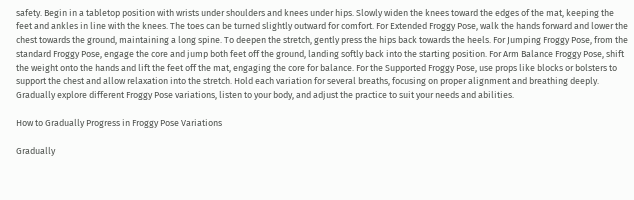safety. Begin in a tabletop position with wrists under shoulders and knees under hips. Slowly widen the knees toward the edges of the mat, keeping the feet and ankles in line with the knees. The toes can be turned slightly outward for comfort. For Extended Froggy Pose, walk the hands forward and lower the chest towards the ground, maintaining a long spine. To deepen the stretch, gently press the hips back towards the heels. For Jumping Froggy Pose, from the standard Froggy Pose, engage the core and jump both feet off the ground, landing softly back into the starting position. For Arm Balance Froggy Pose, shift the weight onto the hands and lift the feet off the mat, engaging the core for balance. For the Supported Froggy Pose, use props like blocks or bolsters to support the chest and allow relaxation into the stretch. Hold each variation for several breaths, focusing on proper alignment and breathing deeply. Gradually explore different Froggy Pose variations, listen to your body, and adjust the practice to suit your needs and abilities.

How to Gradually Progress in Froggy Pose Variations

Gradually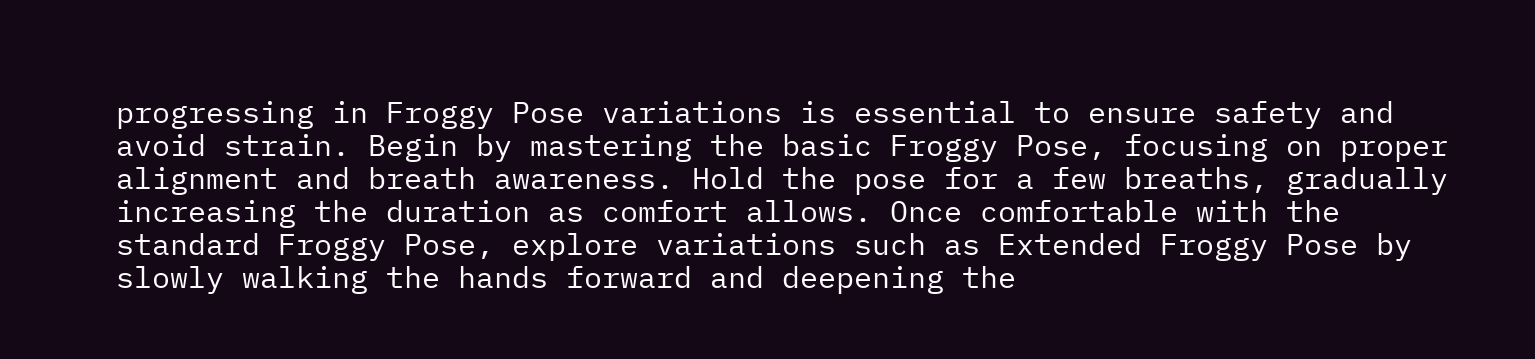progressing in Froggy Pose variations is essential to ensure safety and avoid strain. Begin by mastering the basic Froggy Pose, focusing on proper alignment and breath awareness. Hold the pose for a few breaths, gradually increasing the duration as comfort allows. Once comfortable with the standard Froggy Pose, explore variations such as Extended Froggy Pose by slowly walking the hands forward and deepening the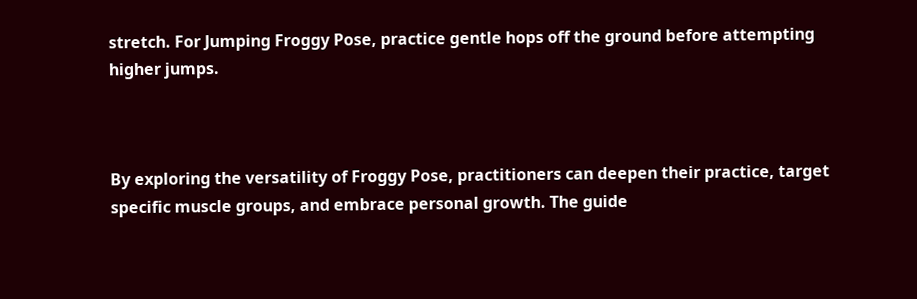stretch. For Jumping Froggy Pose, practice gentle hops off the ground before attempting higher jumps.



By exploring the versatility of Froggy Pose, practitioners can deepen their practice, target specific muscle groups, and embrace personal growth. The guide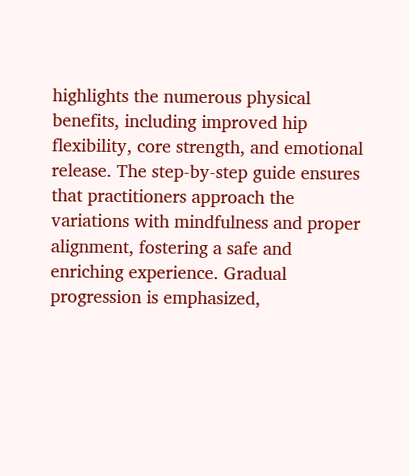highlights the numerous physical benefits, including improved hip flexibility, core strength, and emotional release. The step-by-step guide ensures that practitioners approach the variations with mindfulness and proper alignment, fostering a safe and enriching experience. Gradual progression is emphasized,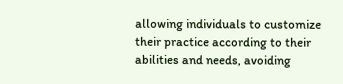allowing individuals to customize their practice according to their abilities and needs, avoiding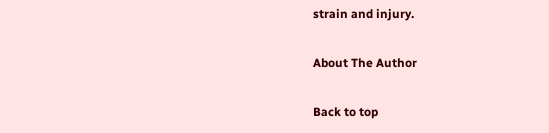strain and injury.

About The Author

Back to top